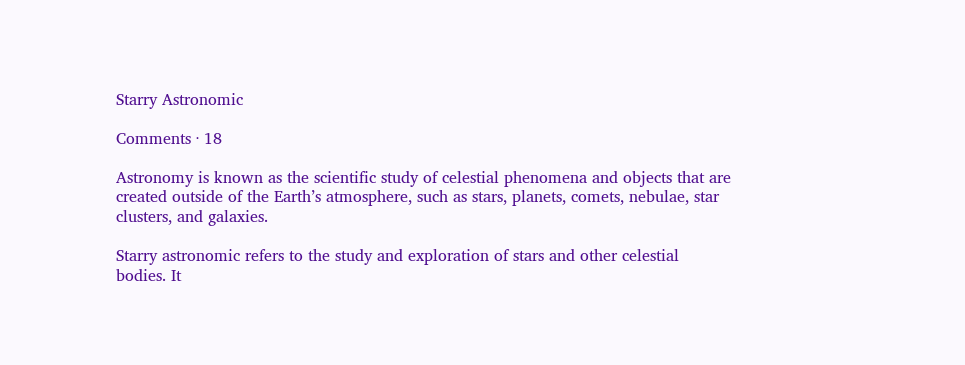Starry Astronomic

Comments · 18

Astronomy is known as the scientific study of celestial phenomena and objects that are created outside of the Earth’s atmosphere, such as stars, planets, comets, nebulae, star clusters, and galaxies.

Starry astronomic refers to the study and exploration of stars and other celestial bodies. It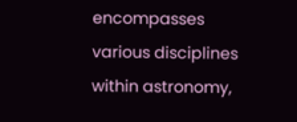encompasses various disciplines within astronomy,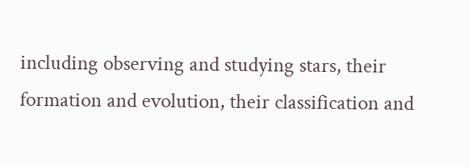including observing and studying stars, their formation and evolution, their classification and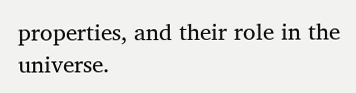properties, and their role in the universe.